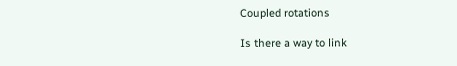Coupled rotations

Is there a way to link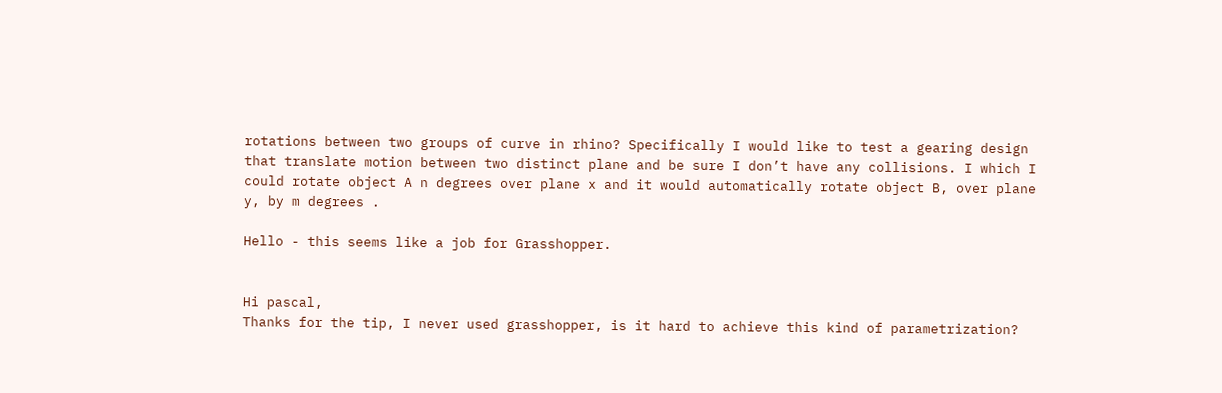rotations between two groups of curve in rhino? Specifically I would like to test a gearing design that translate motion between two distinct plane and be sure I don’t have any collisions. I which I could rotate object A n degrees over plane x and it would automatically rotate object B, over plane y, by m degrees .

Hello - this seems like a job for Grasshopper.


Hi pascal,
Thanks for the tip, I never used grasshopper, is it hard to achieve this kind of parametrization?